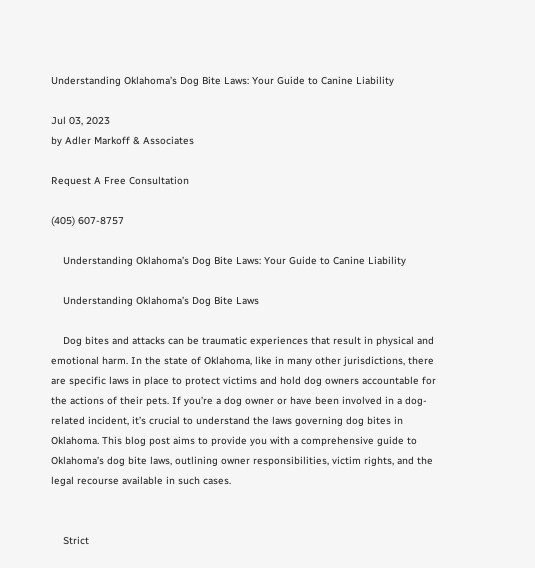Understanding Oklahoma’s Dog Bite Laws: Your Guide to Canine Liability

Jul 03, 2023
by Adler Markoff & Associates

Request A Free Consultation

(405) 607-8757

    Understanding Oklahoma’s Dog Bite Laws: Your Guide to Canine Liability

    Understanding Oklahoma’s Dog Bite Laws

    Dog bites and attacks can be traumatic experiences that result in physical and emotional harm. In the state of Oklahoma, like in many other jurisdictions, there are specific laws in place to protect victims and hold dog owners accountable for the actions of their pets. If you’re a dog owner or have been involved in a dog-related incident, it’s crucial to understand the laws governing dog bites in Oklahoma. This blog post aims to provide you with a comprehensive guide to Oklahoma’s dog bite laws, outlining owner responsibilities, victim rights, and the legal recourse available in such cases.


    Strict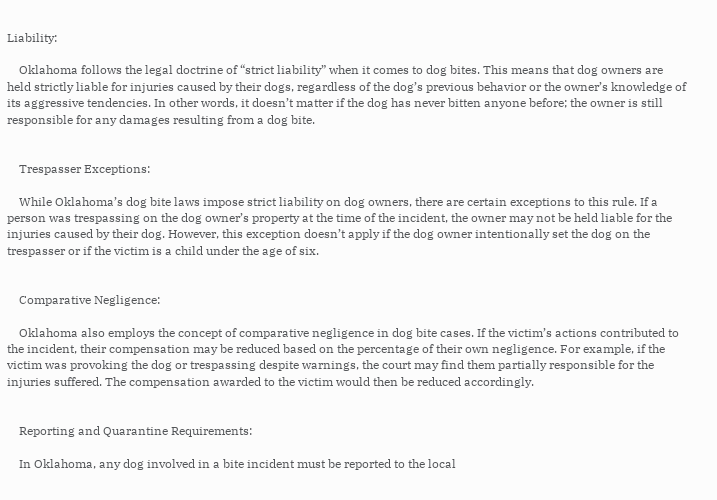Liability:

    Oklahoma follows the legal doctrine of “strict liability” when it comes to dog bites. This means that dog owners are held strictly liable for injuries caused by their dogs, regardless of the dog’s previous behavior or the owner’s knowledge of its aggressive tendencies. In other words, it doesn’t matter if the dog has never bitten anyone before; the owner is still responsible for any damages resulting from a dog bite.


    Trespasser Exceptions:

    While Oklahoma’s dog bite laws impose strict liability on dog owners, there are certain exceptions to this rule. If a person was trespassing on the dog owner’s property at the time of the incident, the owner may not be held liable for the injuries caused by their dog. However, this exception doesn’t apply if the dog owner intentionally set the dog on the trespasser or if the victim is a child under the age of six.


    Comparative Negligence:

    Oklahoma also employs the concept of comparative negligence in dog bite cases. If the victim’s actions contributed to the incident, their compensation may be reduced based on the percentage of their own negligence. For example, if the victim was provoking the dog or trespassing despite warnings, the court may find them partially responsible for the injuries suffered. The compensation awarded to the victim would then be reduced accordingly.


    Reporting and Quarantine Requirements:

    In Oklahoma, any dog involved in a bite incident must be reported to the local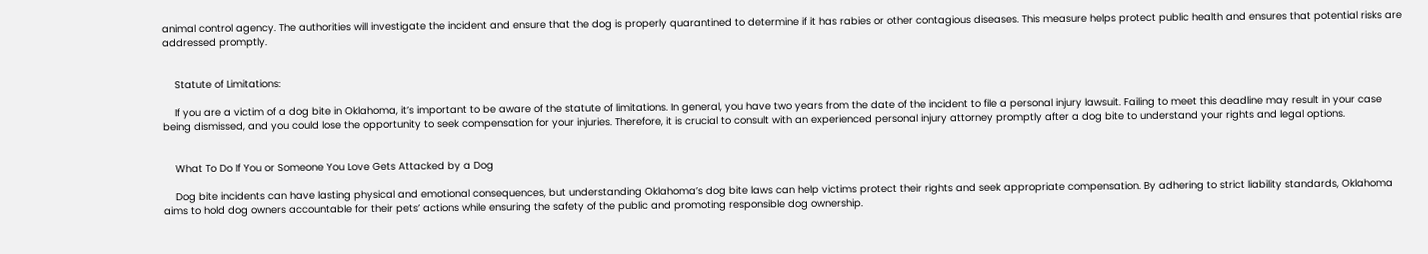animal control agency. The authorities will investigate the incident and ensure that the dog is properly quarantined to determine if it has rabies or other contagious diseases. This measure helps protect public health and ensures that potential risks are addressed promptly.


    Statute of Limitations:

    If you are a victim of a dog bite in Oklahoma, it’s important to be aware of the statute of limitations. In general, you have two years from the date of the incident to file a personal injury lawsuit. Failing to meet this deadline may result in your case being dismissed, and you could lose the opportunity to seek compensation for your injuries. Therefore, it is crucial to consult with an experienced personal injury attorney promptly after a dog bite to understand your rights and legal options.


    What To Do If You or Someone You Love Gets Attacked by a Dog

    Dog bite incidents can have lasting physical and emotional consequences, but understanding Oklahoma’s dog bite laws can help victims protect their rights and seek appropriate compensation. By adhering to strict liability standards, Oklahoma aims to hold dog owners accountable for their pets’ actions while ensuring the safety of the public and promoting responsible dog ownership.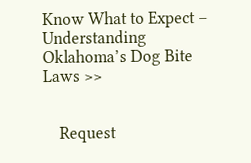Know What to Expect – Understanding Oklahoma’s Dog Bite Laws >>


    Request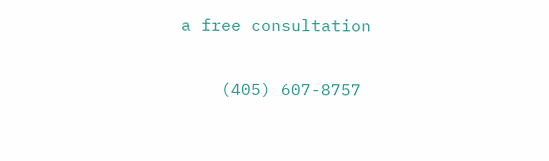a free consultation

    (405) 607-8757